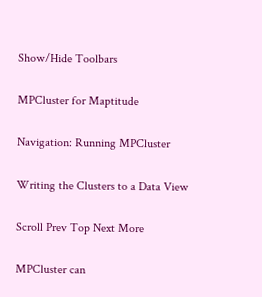Show/Hide Toolbars

MPCluster for Maptitude

Navigation: Running MPCluster

Writing the Clusters to a Data View

Scroll Prev Top Next More

MPCluster can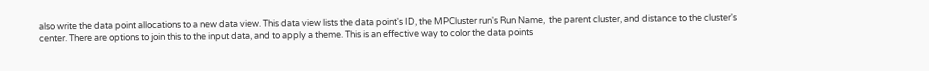also write the data point allocations to a new data view. This data view lists the data point's ID, the MPCluster run's Run Name,  the parent cluster, and distance to the cluster's center. There are options to join this to the input data, and to apply a theme. This is an effective way to color the data points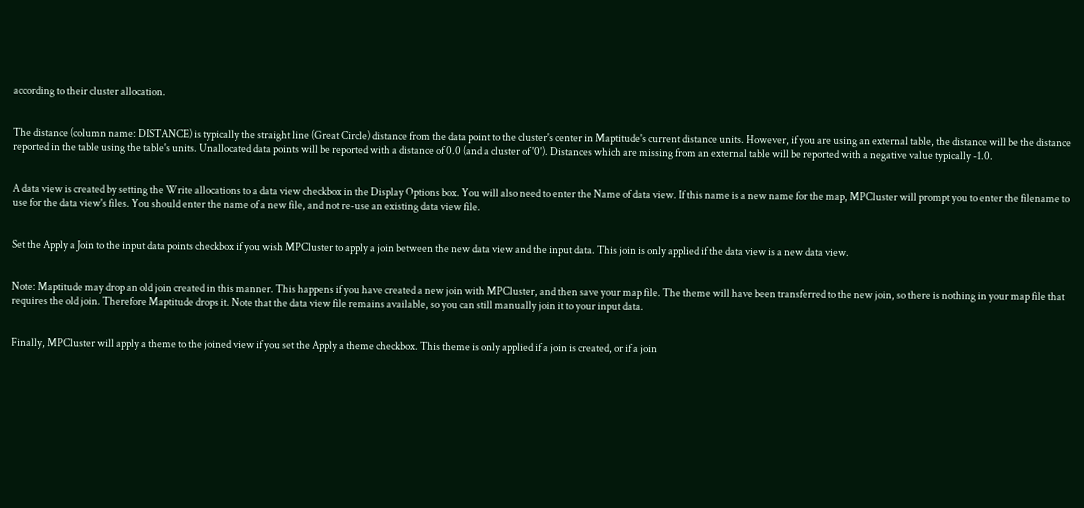according to their cluster allocation.


The distance (column name: DISTANCE) is typically the straight line (Great Circle) distance from the data point to the cluster's center in Maptitude's current distance units. However, if you are using an external table, the distance will be the distance reported in the table using the table's units. Unallocated data points will be reported with a distance of 0.0 (and a cluster of '0'). Distances which are missing from an external table will be reported with a negative value typically -1.0.


A data view is created by setting the Write allocations to a data view checkbox in the Display Options box. You will also need to enter the Name of data view. If this name is a new name for the map, MPCluster will prompt you to enter the filename to use for the data view's files. You should enter the name of a new file, and not re-use an existing data view file.


Set the Apply a Join to the input data points checkbox if you wish MPCluster to apply a join between the new data view and the input data. This join is only applied if the data view is a new data view.


Note: Maptitude may drop an old join created in this manner. This happens if you have created a new join with MPCluster, and then save your map file. The theme will have been transferred to the new join, so there is nothing in your map file that requires the old join. Therefore Maptitude drops it. Note that the data view file remains available, so you can still manually join it to your input data.


Finally, MPCluster will apply a theme to the joined view if you set the Apply a theme checkbox. This theme is only applied if a join is created, or if a join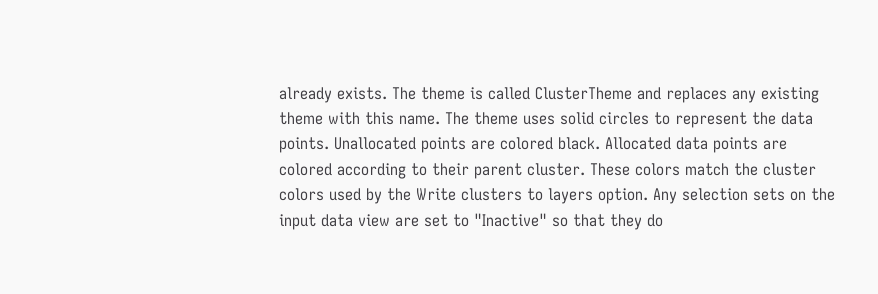already exists. The theme is called ClusterTheme and replaces any existing theme with this name. The theme uses solid circles to represent the data points. Unallocated points are colored black. Allocated data points are colored according to their parent cluster. These colors match the cluster colors used by the Write clusters to layers option. Any selection sets on the input data view are set to "Inactive" so that they do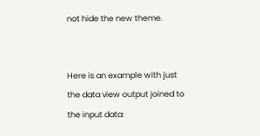not hide the new theme.


Here is an example with just the data view output joined to the input data: